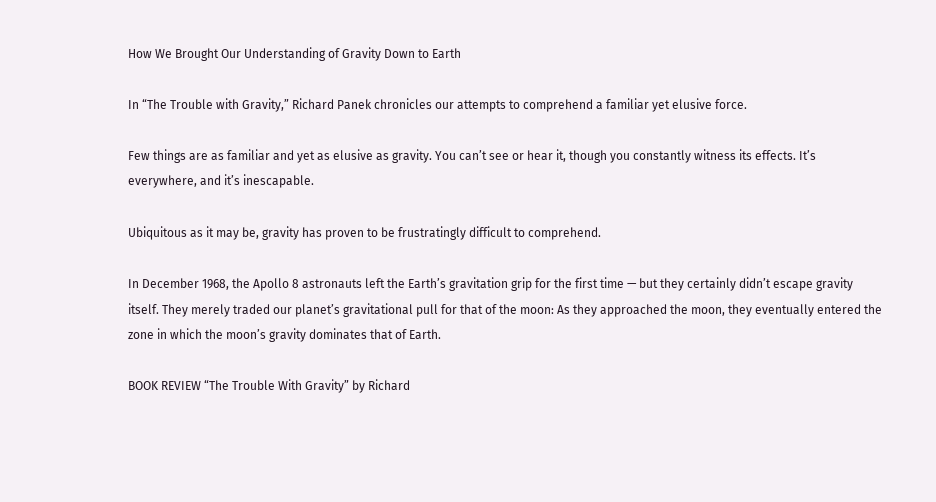How We Brought Our Understanding of Gravity Down to Earth

In “The Trouble with Gravity,” Richard Panek chronicles our attempts to comprehend a familiar yet elusive force.

Few things are as familiar and yet as elusive as gravity. You can’t see or hear it, though you constantly witness its effects. It’s everywhere, and it’s inescapable.

Ubiquitous as it may be, gravity has proven to be frustratingly difficult to comprehend.

In December 1968, the Apollo 8 astronauts left the Earth’s gravitation grip for the first time — but they certainly didn’t escape gravity itself. They merely traded our planet’s gravitational pull for that of the moon: As they approached the moon, they eventually entered the zone in which the moon’s gravity dominates that of Earth.

BOOK REVIEW “The Trouble With Gravity” by Richard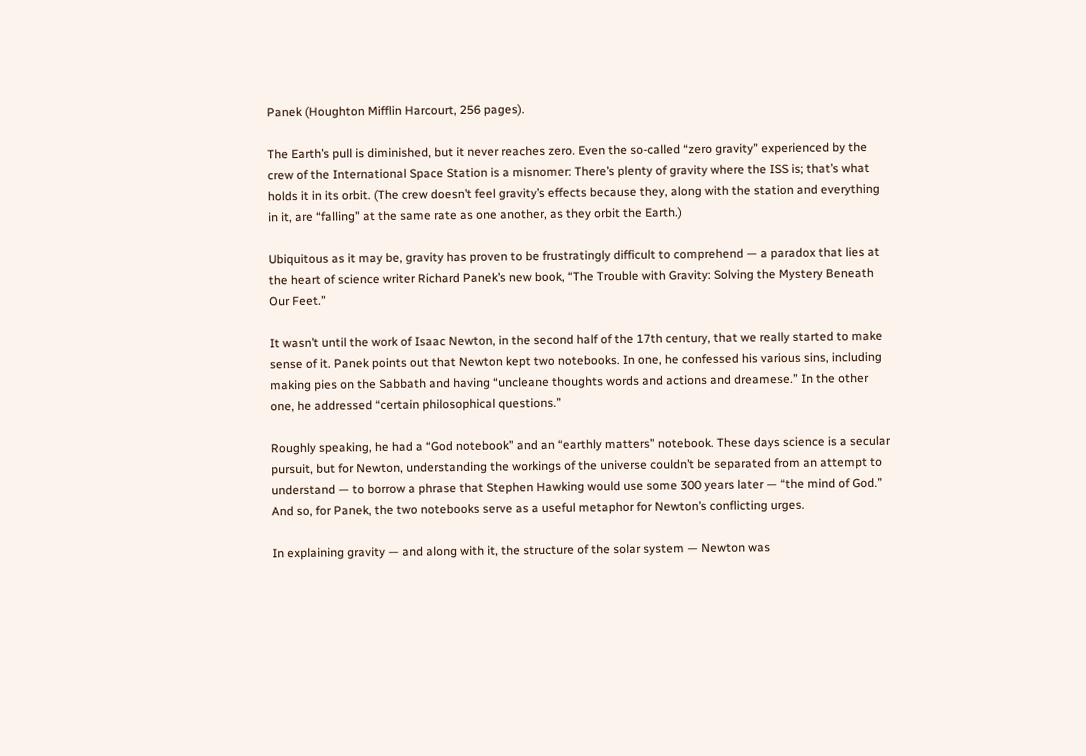Panek (Houghton Mifflin Harcourt, 256 pages).

The Earth’s pull is diminished, but it never reaches zero. Even the so-called “zero gravity” experienced by the crew of the International Space Station is a misnomer: There’s plenty of gravity where the ISS is; that’s what holds it in its orbit. (The crew doesn’t feel gravity’s effects because they, along with the station and everything in it, are “falling” at the same rate as one another, as they orbit the Earth.)

Ubiquitous as it may be, gravity has proven to be frustratingly difficult to comprehend — a paradox that lies at the heart of science writer Richard Panek’s new book, “The Trouble with Gravity: Solving the Mystery Beneath Our Feet.”

It wasn’t until the work of Isaac Newton, in the second half of the 17th century, that we really started to make sense of it. Panek points out that Newton kept two notebooks. In one, he confessed his various sins, including making pies on the Sabbath and having “uncleane thoughts words and actions and dreamese.” In the other one, he addressed “certain philosophical questions.”

Roughly speaking, he had a “God notebook” and an “earthly matters” notebook. These days science is a secular pursuit, but for Newton, understanding the workings of the universe couldn’t be separated from an attempt to understand — to borrow a phrase that Stephen Hawking would use some 300 years later — “the mind of God.” And so, for Panek, the two notebooks serve as a useful metaphor for Newton’s conflicting urges.

In explaining gravity — and along with it, the structure of the solar system — Newton was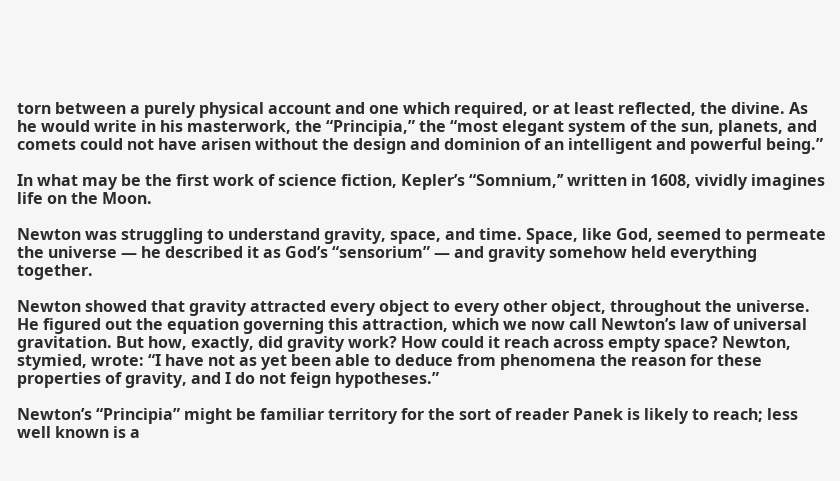torn between a purely physical account and one which required, or at least reflected, the divine. As he would write in his masterwork, the “Principia,” the “most elegant system of the sun, planets, and comets could not have arisen without the design and dominion of an intelligent and powerful being.”

In what may be the first work of science fiction, Kepler’s “Somnium,’’ written in 1608, vividly imagines life on the Moon.

Newton was struggling to understand gravity, space, and time. Space, like God, seemed to permeate the universe — he described it as God’s “sensorium” — and gravity somehow held everything together.

Newton showed that gravity attracted every object to every other object, throughout the universe. He figured out the equation governing this attraction, which we now call Newton’s law of universal gravitation. But how, exactly, did gravity work? How could it reach across empty space? Newton, stymied, wrote: “I have not as yet been able to deduce from phenomena the reason for these properties of gravity, and I do not feign hypotheses.”

Newton’s “Principia” might be familiar territory for the sort of reader Panek is likely to reach; less well known is a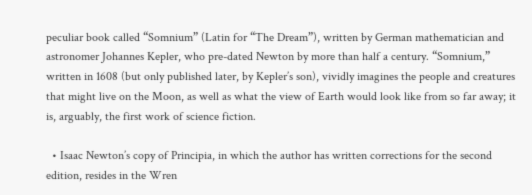peculiar book called “Somnium” (Latin for “The Dream”), written by German mathematician and astronomer Johannes Kepler, who pre-dated Newton by more than half a century. “Somnium,” written in 1608 (but only published later, by Kepler’s son), vividly imagines the people and creatures that might live on the Moon, as well as what the view of Earth would look like from so far away; it is, arguably, the first work of science fiction.

  • Isaac Newton’s copy of Principia, in which the author has written corrections for the second edition, resides in the Wren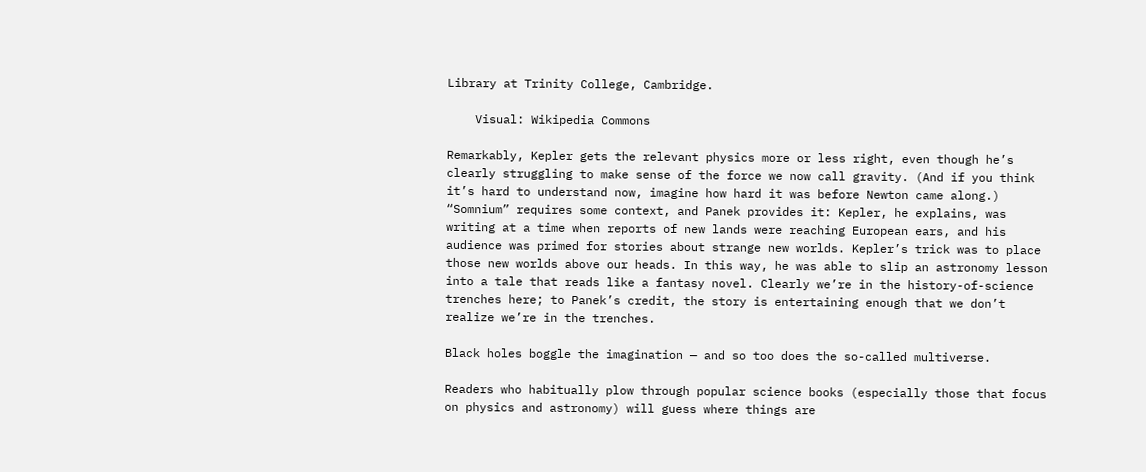Library at Trinity College, Cambridge.

    Visual: Wikipedia Commons

Remarkably, Kepler gets the relevant physics more or less right, even though he’s clearly struggling to make sense of the force we now call gravity. (And if you think it’s hard to understand now, imagine how hard it was before Newton came along.) “Somnium” requires some context, and Panek provides it: Kepler, he explains, was writing at a time when reports of new lands were reaching European ears, and his audience was primed for stories about strange new worlds. Kepler’s trick was to place those new worlds above our heads. In this way, he was able to slip an astronomy lesson into a tale that reads like a fantasy novel. Clearly we’re in the history-of-science trenches here; to Panek’s credit, the story is entertaining enough that we don’t realize we’re in the trenches.

Black holes boggle the imagination — and so too does the so-called multiverse.

Readers who habitually plow through popular science books (especially those that focus on physics and astronomy) will guess where things are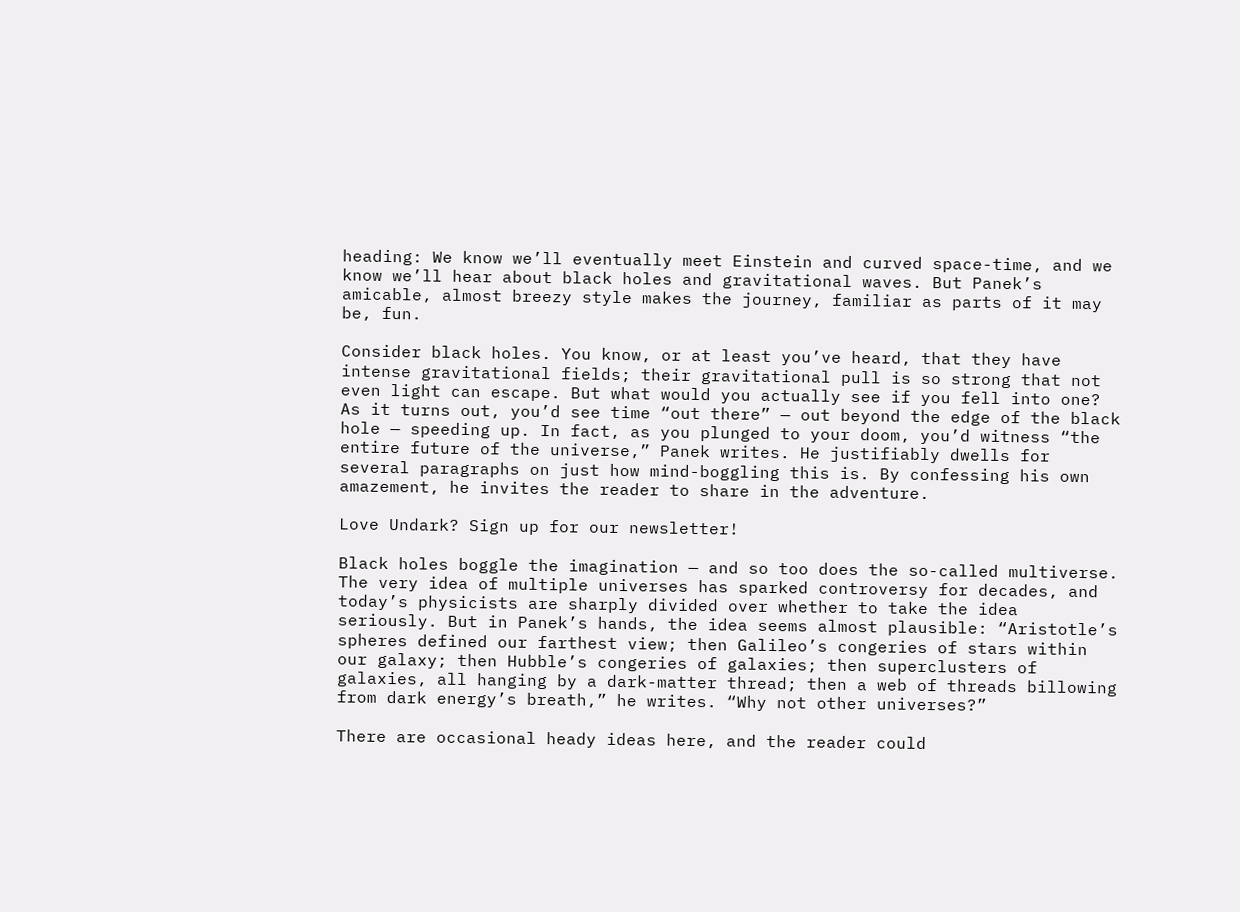heading: We know we’ll eventually meet Einstein and curved space-time, and we know we’ll hear about black holes and gravitational waves. But Panek’s amicable, almost breezy style makes the journey, familiar as parts of it may be, fun.

Consider black holes. You know, or at least you’ve heard, that they have intense gravitational fields; their gravitational pull is so strong that not even light can escape. But what would you actually see if you fell into one? As it turns out, you’d see time “out there” — out beyond the edge of the black hole — speeding up. In fact, as you plunged to your doom, you’d witness “the entire future of the universe,” Panek writes. He justifiably dwells for several paragraphs on just how mind-boggling this is. By confessing his own amazement, he invites the reader to share in the adventure.

Love Undark? Sign up for our newsletter!

Black holes boggle the imagination — and so too does the so-called multiverse. The very idea of multiple universes has sparked controversy for decades, and today’s physicists are sharply divided over whether to take the idea seriously. But in Panek’s hands, the idea seems almost plausible: “Aristotle’s spheres defined our farthest view; then Galileo’s congeries of stars within our galaxy; then Hubble’s congeries of galaxies; then superclusters of galaxies, all hanging by a dark-matter thread; then a web of threads billowing from dark energy’s breath,” he writes. “Why not other universes?”

There are occasional heady ideas here, and the reader could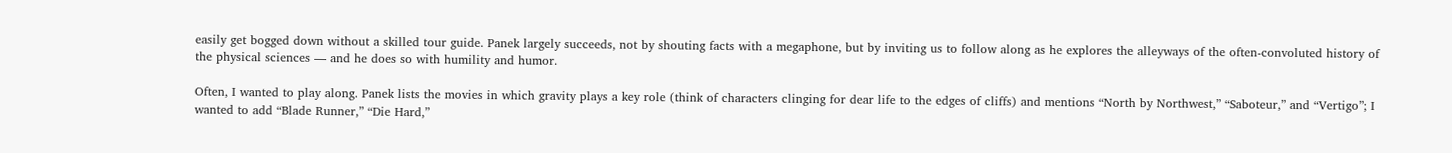easily get bogged down without a skilled tour guide. Panek largely succeeds, not by shouting facts with a megaphone, but by inviting us to follow along as he explores the alleyways of the often-convoluted history of the physical sciences — and he does so with humility and humor.

Often, I wanted to play along. Panek lists the movies in which gravity plays a key role (think of characters clinging for dear life to the edges of cliffs) and mentions “North by Northwest,” “Saboteur,” and “Vertigo”; I wanted to add “Blade Runner,” “Die Hard,”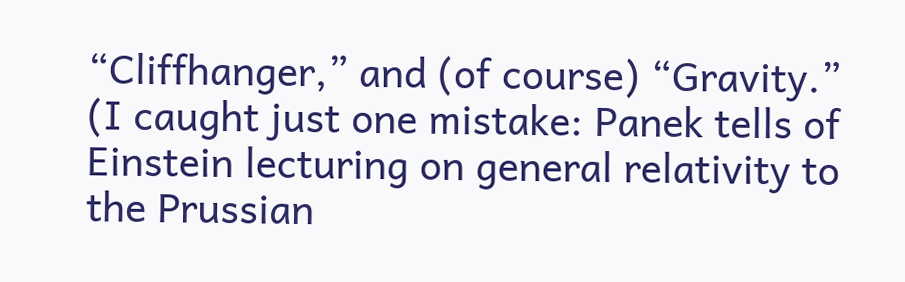“Cliffhanger,” and (of course) “Gravity.” (I caught just one mistake: Panek tells of Einstein lecturing on general relativity to the Prussian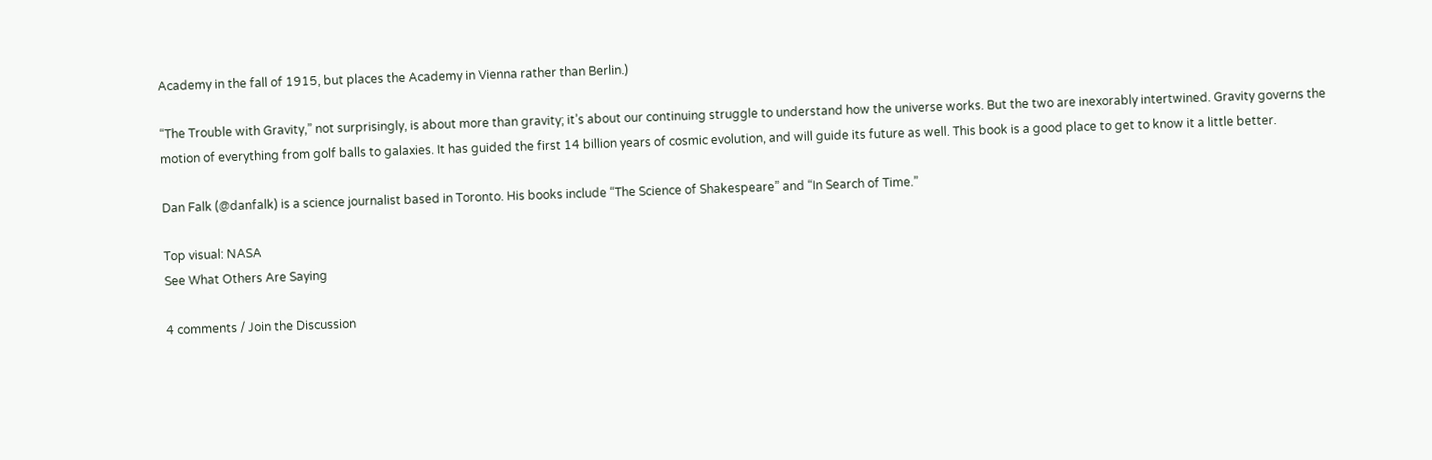Academy in the fall of 1915, but places the Academy in Vienna rather than Berlin.)

“The Trouble with Gravity,” not surprisingly, is about more than gravity; it’s about our continuing struggle to understand how the universe works. But the two are inexorably intertwined. Gravity governs the motion of everything from golf balls to galaxies. It has guided the first 14 billion years of cosmic evolution, and will guide its future as well. This book is a good place to get to know it a little better.

Dan Falk (@danfalk) is a science journalist based in Toronto. His books include “The Science of Shakespeare” and “In Search of Time.”

Top visual: NASA
See What Others Are Saying

4 comments / Join the Discussion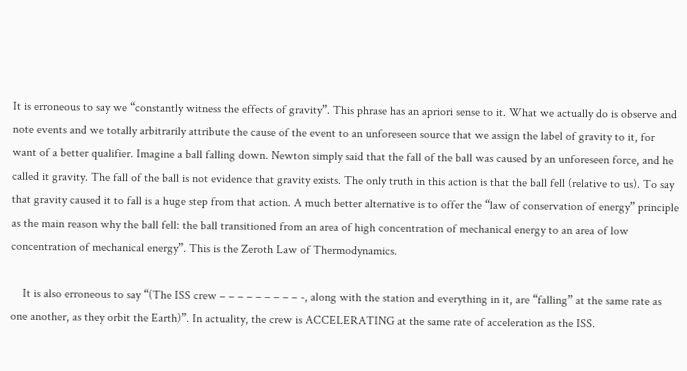It is erroneous to say we “constantly witness the effects of gravity”. This phrase has an apriori sense to it. What we actually do is observe and note events and we totally arbitrarily attribute the cause of the event to an unforeseen source that we assign the label of gravity to it, for want of a better qualifier. Imagine a ball falling down. Newton simply said that the fall of the ball was caused by an unforeseen force, and he called it gravity. The fall of the ball is not evidence that gravity exists. The only truth in this action is that the ball fell (relative to us). To say that gravity caused it to fall is a huge step from that action. A much better alternative is to offer the “law of conservation of energy” principle as the main reason why the ball fell: the ball transitioned from an area of high concentration of mechanical energy to an area of low concentration of mechanical energy”. This is the Zeroth Law of Thermodynamics.

    It is also erroneous to say “(The ISS crew – – – – – – – – – -, along with the station and everything in it, are “falling” at the same rate as one another, as they orbit the Earth)”. In actuality, the crew is ACCELERATING at the same rate of acceleration as the ISS.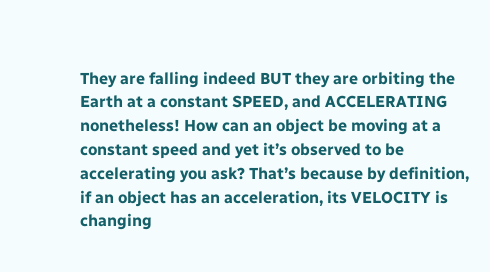They are falling indeed BUT they are orbiting the Earth at a constant SPEED, and ACCELERATING nonetheless! How can an object be moving at a constant speed and yet it’s observed to be accelerating you ask? That’s because by definition, if an object has an acceleration, its VELOCITY is changing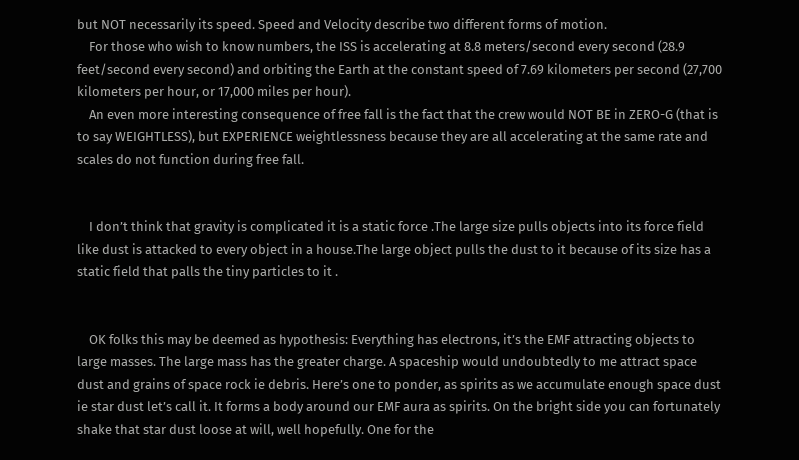but NOT necessarily its speed. Speed and Velocity describe two different forms of motion.
    For those who wish to know numbers, the ISS is accelerating at 8.8 meters/second every second (28.9 feet/second every second) and orbiting the Earth at the constant speed of 7.69 kilometers per second (27,700 kilometers per hour, or 17,000 miles per hour).
    An even more interesting consequence of free fall is the fact that the crew would NOT BE in ZERO-G (that is to say WEIGHTLESS), but EXPERIENCE weightlessness because they are all accelerating at the same rate and scales do not function during free fall.


    I don’t think that gravity is complicated it is a static force .The large size pulls objects into its force field like dust is attacked to every object in a house.The large object pulls the dust to it because of its size has a static field that palls the tiny particles to it .


    OK folks this may be deemed as hypothesis: Everything has electrons, it’s the EMF attracting objects to large masses. The large mass has the greater charge. A spaceship would undoubtedly to me attract space dust and grains of space rock ie debris. Here’s one to ponder, as spirits as we accumulate enough space dust ie star dust let’s call it. It forms a body around our EMF aura as spirits. On the bright side you can fortunately shake that star dust loose at will, well hopefully. One for the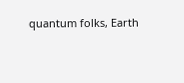quantum folks, Earth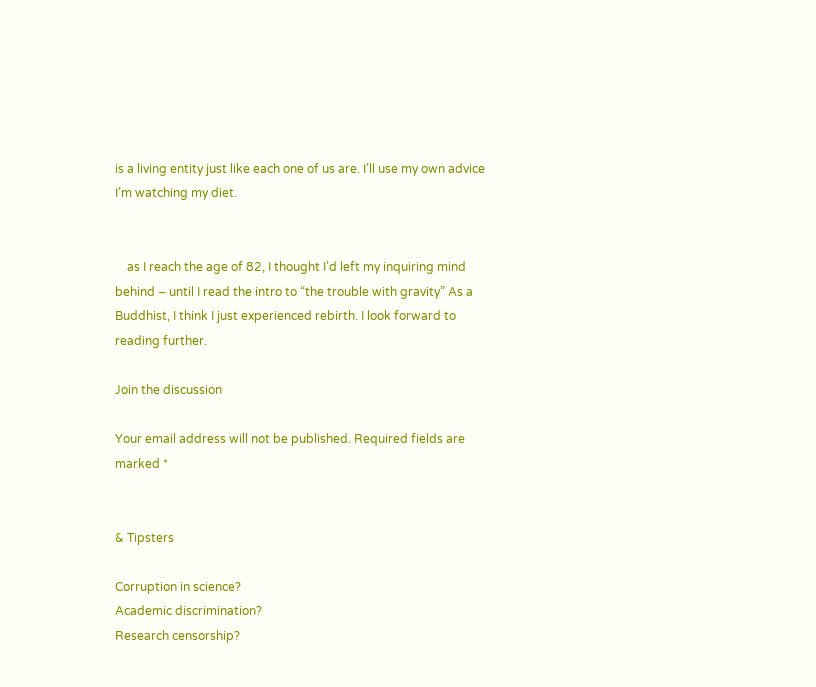is a living entity just like each one of us are. I’ll use my own advice I’m watching my diet.


    as I reach the age of 82, I thought I’d left my inquiring mind behind – until I read the intro to “the trouble with gravity” As a Buddhist, I think I just experienced rebirth. I look forward to reading further.

Join the discussion

Your email address will not be published. Required fields are marked *


& Tipsters

Corruption in science?
Academic discrimination?
Research censorship?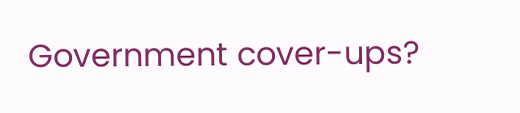Government cover-ups?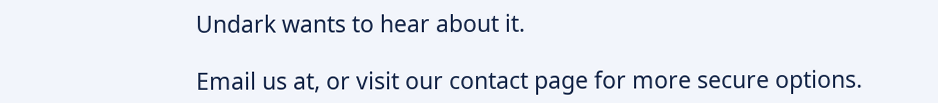Undark wants to hear about it.

Email us at, or visit our contact page for more secure options.